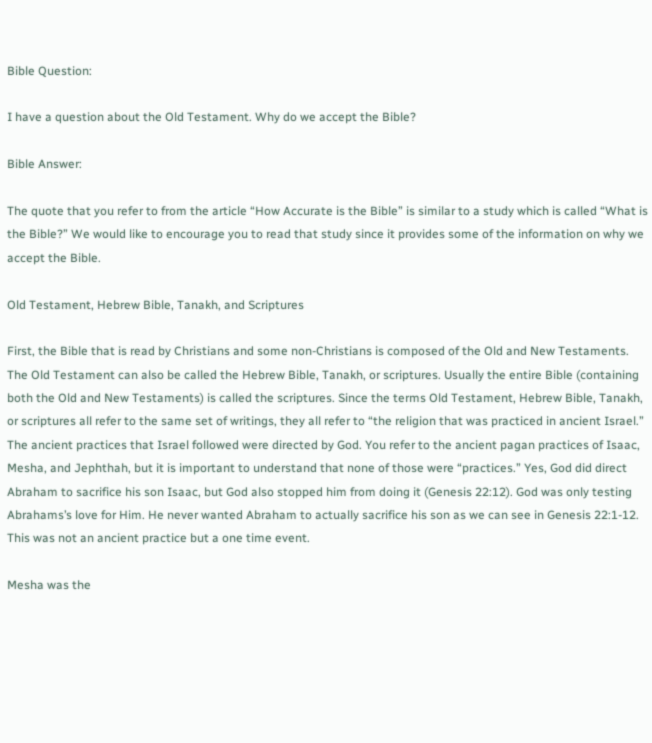Bible Question:

I have a question about the Old Testament. Why do we accept the Bible?

Bible Answer:

The quote that you refer to from the article “How Accurate is the Bible” is similar to a study which is called “What is the Bible?” We would like to encourage you to read that study since it provides some of the information on why we accept the Bible.

Old Testament, Hebrew Bible, Tanakh, and Scriptures

First, the Bible that is read by Christians and some non-Christians is composed of the Old and New Testaments. The Old Testament can also be called the Hebrew Bible, Tanakh, or scriptures. Usually the entire Bible (containing both the Old and New Testaments) is called the scriptures. Since the terms Old Testament, Hebrew Bible, Tanakh, or scriptures all refer to the same set of writings, they all refer to “the religion that was practiced in ancient Israel.” The ancient practices that Israel followed were directed by God. You refer to the ancient pagan practices of Isaac, Mesha, and Jephthah, but it is important to understand that none of those were “practices.” Yes, God did direct Abraham to sacrifice his son Isaac, but God also stopped him from doing it (Genesis 22:12). God was only testing Abrahams’s love for Him. He never wanted Abraham to actually sacrifice his son as we can see in Genesis 22:1-12. This was not an ancient practice but a one time event.

Mesha was the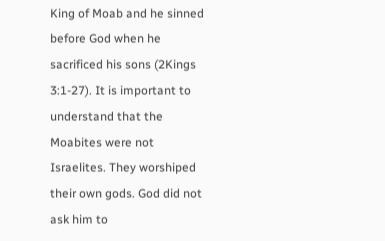King of Moab and he sinned before God when he sacrificed his sons (2Kings 3:1-27). It is important to understand that the Moabites were not Israelites. They worshiped their own gods. God did not ask him to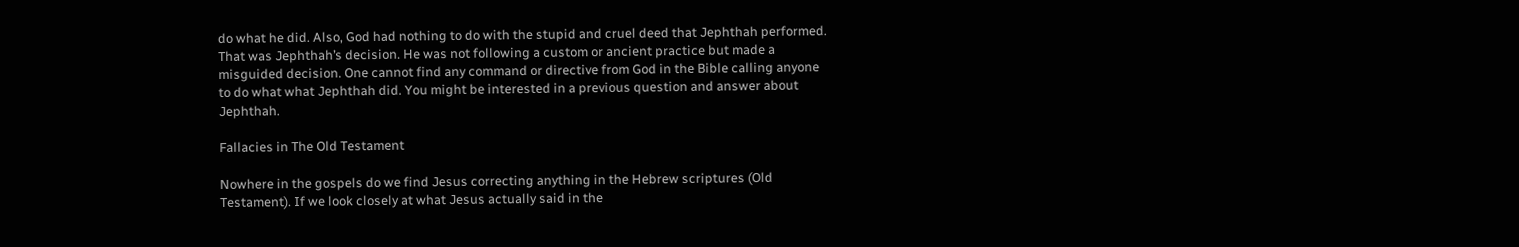do what he did. Also, God had nothing to do with the stupid and cruel deed that Jephthah performed. That was Jephthah’s decision. He was not following a custom or ancient practice but made a misguided decision. One cannot find any command or directive from God in the Bible calling anyone to do what what Jephthah did. You might be interested in a previous question and answer about Jephthah.

Fallacies in The Old Testament

Nowhere in the gospels do we find Jesus correcting anything in the Hebrew scriptures (Old Testament). If we look closely at what Jesus actually said in the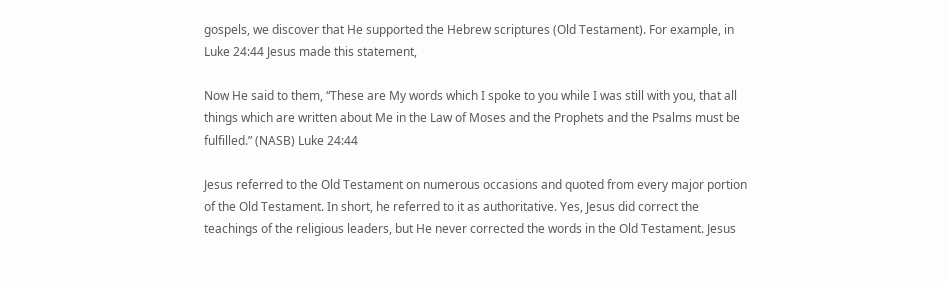gospels, we discover that He supported the Hebrew scriptures (Old Testament). For example, in Luke 24:44 Jesus made this statement,

Now He said to them, “These are My words which I spoke to you while I was still with you, that all things which are written about Me in the Law of Moses and the Prophets and the Psalms must be fulfilled.” (NASB) Luke 24:44

Jesus referred to the Old Testament on numerous occasions and quoted from every major portion of the Old Testament. In short, he referred to it as authoritative. Yes, Jesus did correct the teachings of the religious leaders, but He never corrected the words in the Old Testament. Jesus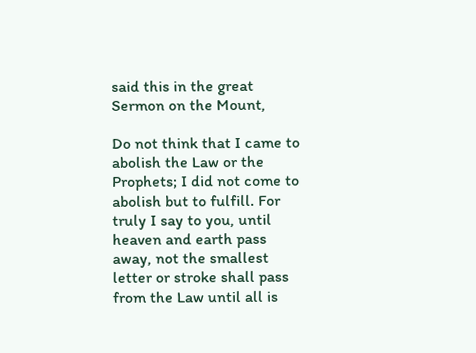said this in the great Sermon on the Mount,

Do not think that I came to abolish the Law or the Prophets; I did not come to abolish but to fulfill. For truly I say to you, until heaven and earth pass away, not the smallest letter or stroke shall pass from the Law until all is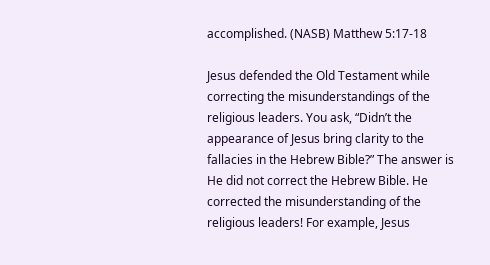accomplished. (NASB) Matthew 5:17-18

Jesus defended the Old Testament while correcting the misunderstandings of the religious leaders. You ask, “Didn’t the appearance of Jesus bring clarity to the fallacies in the Hebrew Bible?” The answer is He did not correct the Hebrew Bible. He corrected the misunderstanding of the religious leaders! For example, Jesus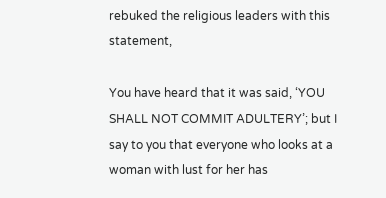rebuked the religious leaders with this statement,

You have heard that it was said, ‘YOU SHALL NOT COMMIT ADULTERY’; but I say to you that everyone who looks at a woman with lust for her has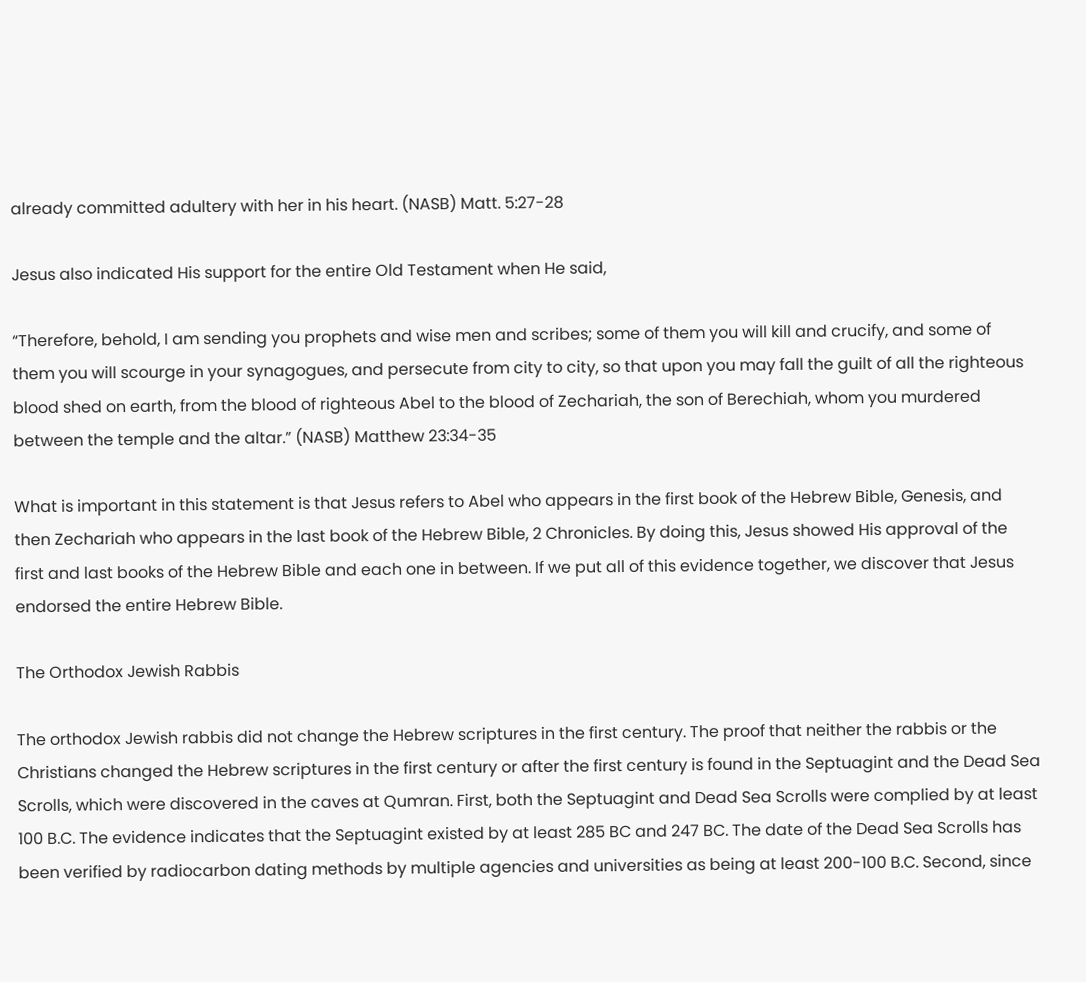already committed adultery with her in his heart. (NASB) Matt. 5:27-28

Jesus also indicated His support for the entire Old Testament when He said,

“Therefore, behold, I am sending you prophets and wise men and scribes; some of them you will kill and crucify, and some of them you will scourge in your synagogues, and persecute from city to city, so that upon you may fall the guilt of all the righteous blood shed on earth, from the blood of righteous Abel to the blood of Zechariah, the son of Berechiah, whom you murdered between the temple and the altar.” (NASB) Matthew 23:34-35

What is important in this statement is that Jesus refers to Abel who appears in the first book of the Hebrew Bible, Genesis, and then Zechariah who appears in the last book of the Hebrew Bible, 2 Chronicles. By doing this, Jesus showed His approval of the first and last books of the Hebrew Bible and each one in between. If we put all of this evidence together, we discover that Jesus endorsed the entire Hebrew Bible.

The Orthodox Jewish Rabbis

The orthodox Jewish rabbis did not change the Hebrew scriptures in the first century. The proof that neither the rabbis or the Christians changed the Hebrew scriptures in the first century or after the first century is found in the Septuagint and the Dead Sea Scrolls, which were discovered in the caves at Qumran. First, both the Septuagint and Dead Sea Scrolls were complied by at least 100 B.C. The evidence indicates that the Septuagint existed by at least 285 BC and 247 BC. The date of the Dead Sea Scrolls has been verified by radiocarbon dating methods by multiple agencies and universities as being at least 200-100 B.C. Second, since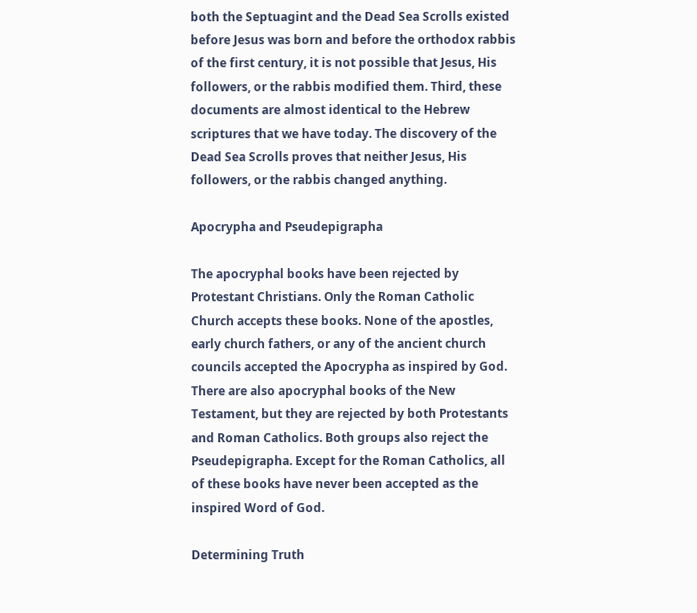both the Septuagint and the Dead Sea Scrolls existed before Jesus was born and before the orthodox rabbis of the first century, it is not possible that Jesus, His followers, or the rabbis modified them. Third, these documents are almost identical to the Hebrew scriptures that we have today. The discovery of the Dead Sea Scrolls proves that neither Jesus, His followers, or the rabbis changed anything.

Apocrypha and Pseudepigrapha

The apocryphal books have been rejected by Protestant Christians. Only the Roman Catholic Church accepts these books. None of the apostles, early church fathers, or any of the ancient church councils accepted the Apocrypha as inspired by God. There are also apocryphal books of the New Testament, but they are rejected by both Protestants and Roman Catholics. Both groups also reject the Pseudepigrapha. Except for the Roman Catholics, all of these books have never been accepted as the inspired Word of God.

Determining Truth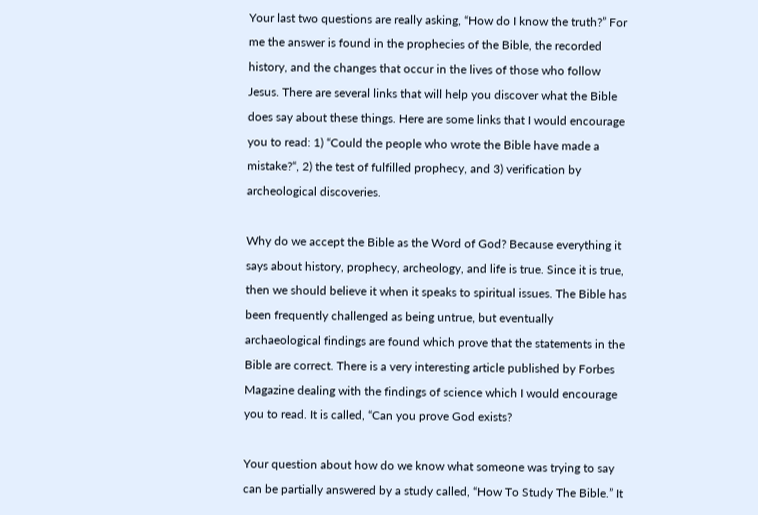Your last two questions are really asking, “How do I know the truth?” For me the answer is found in the prophecies of the Bible, the recorded history, and the changes that occur in the lives of those who follow Jesus. There are several links that will help you discover what the Bible does say about these things. Here are some links that I would encourage you to read: 1) “Could the people who wrote the Bible have made a mistake?“, 2) the test of fulfilled prophecy, and 3) verification by archeological discoveries.

Why do we accept the Bible as the Word of God? Because everything it says about history, prophecy, archeology, and life is true. Since it is true, then we should believe it when it speaks to spiritual issues. The Bible has been frequently challenged as being untrue, but eventually archaeological findings are found which prove that the statements in the Bible are correct. There is a very interesting article published by Forbes Magazine dealing with the findings of science which I would encourage you to read. It is called, “Can you prove God exists?

Your question about how do we know what someone was trying to say can be partially answered by a study called, “How To Study The Bible.” It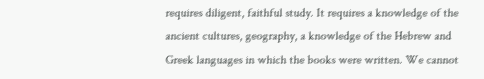requires diligent, faithful study. It requires a knowledge of the ancient cultures, geography, a knowledge of the Hebrew and Greek languages in which the books were written. We cannot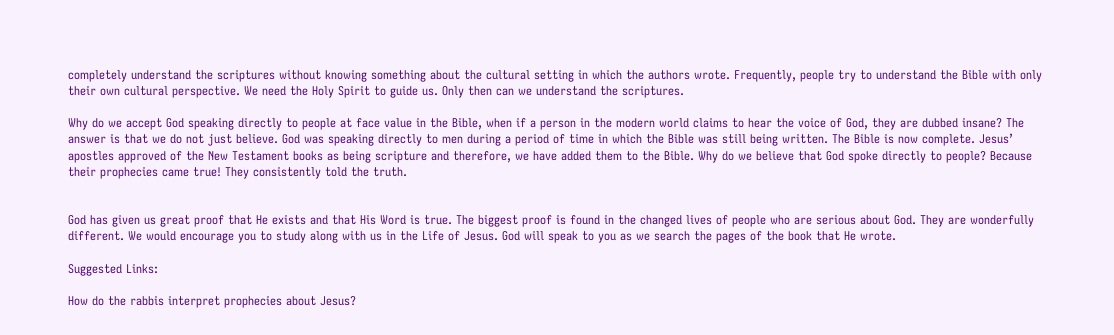completely understand the scriptures without knowing something about the cultural setting in which the authors wrote. Frequently, people try to understand the Bible with only their own cultural perspective. We need the Holy Spirit to guide us. Only then can we understand the scriptures.

Why do we accept God speaking directly to people at face value in the Bible, when if a person in the modern world claims to hear the voice of God, they are dubbed insane? The answer is that we do not just believe. God was speaking directly to men during a period of time in which the Bible was still being written. The Bible is now complete. Jesus’ apostles approved of the New Testament books as being scripture and therefore, we have added them to the Bible. Why do we believe that God spoke directly to people? Because their prophecies came true! They consistently told the truth.


God has given us great proof that He exists and that His Word is true. The biggest proof is found in the changed lives of people who are serious about God. They are wonderfully different. We would encourage you to study along with us in the Life of Jesus. God will speak to you as we search the pages of the book that He wrote.

Suggested Links:

How do the rabbis interpret prophecies about Jesus?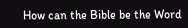How can the Bible be the Word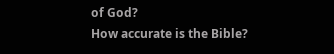of God?
How accurate is the Bible?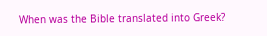When was the Bible translated into Greek?